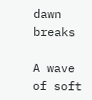dawn breaks

A wave of soft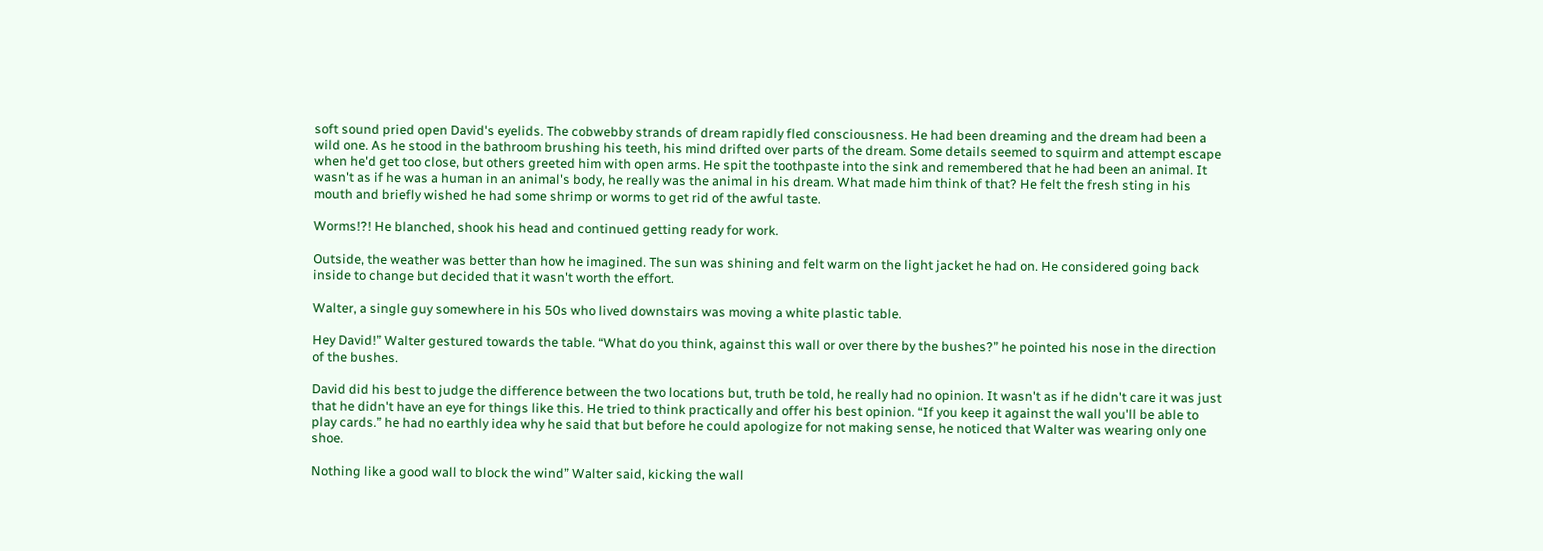soft sound pried open David's eyelids. The cobwebby strands of dream rapidly fled consciousness. He had been dreaming and the dream had been a wild one. As he stood in the bathroom brushing his teeth, his mind drifted over parts of the dream. Some details seemed to squirm and attempt escape when he'd get too close, but others greeted him with open arms. He spit the toothpaste into the sink and remembered that he had been an animal. It wasn't as if he was a human in an animal's body, he really was the animal in his dream. What made him think of that? He felt the fresh sting in his mouth and briefly wished he had some shrimp or worms to get rid of the awful taste.

Worms!?! He blanched, shook his head and continued getting ready for work.

Outside, the weather was better than how he imagined. The sun was shining and felt warm on the light jacket he had on. He considered going back inside to change but decided that it wasn't worth the effort.

Walter, a single guy somewhere in his 50s who lived downstairs was moving a white plastic table.

Hey David!” Walter gestured towards the table. “What do you think, against this wall or over there by the bushes?” he pointed his nose in the direction of the bushes.

David did his best to judge the difference between the two locations but, truth be told, he really had no opinion. It wasn't as if he didn't care it was just that he didn't have an eye for things like this. He tried to think practically and offer his best opinion. “If you keep it against the wall you'll be able to play cards.” he had no earthly idea why he said that but before he could apologize for not making sense, he noticed that Walter was wearing only one shoe.

Nothing like a good wall to block the wind” Walter said, kicking the wall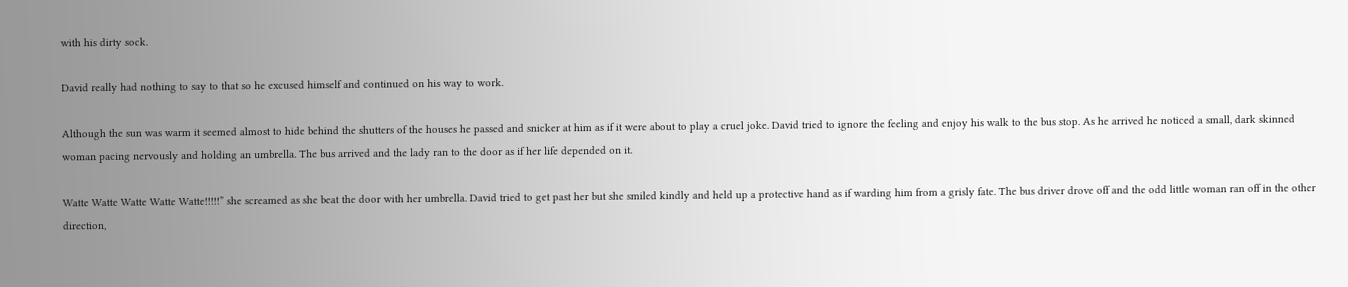with his dirty sock.

David really had nothing to say to that so he excused himself and continued on his way to work.

Although the sun was warm it seemed almost to hide behind the shutters of the houses he passed and snicker at him as if it were about to play a cruel joke. David tried to ignore the feeling and enjoy his walk to the bus stop. As he arrived he noticed a small, dark skinned woman pacing nervously and holding an umbrella. The bus arrived and the lady ran to the door as if her life depended on it.

Watte Watte Watte Watte Watte!!!!!” she screamed as she beat the door with her umbrella. David tried to get past her but she smiled kindly and held up a protective hand as if warding him from a grisly fate. The bus driver drove off and the odd little woman ran off in the other direction,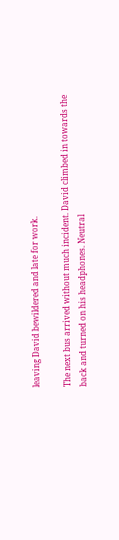leaving David bewildered and late for work.

The next bus arrived without much incident. David climbed in towards the back and turned on his headphones. Neutral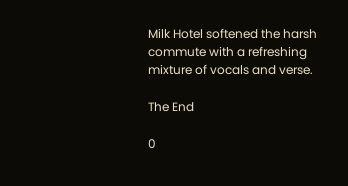Milk Hotel softened the harsh commute with a refreshing mixture of vocals and verse.

The End

0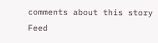comments about this story Feed